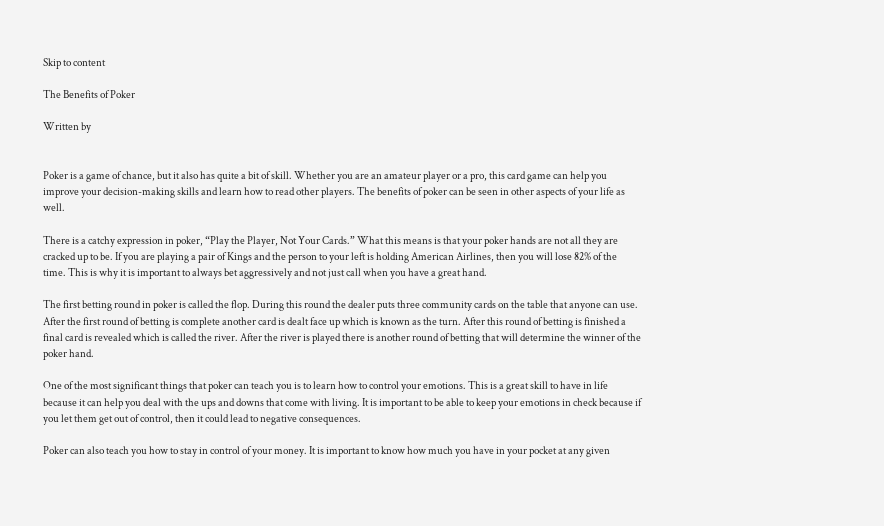Skip to content

The Benefits of Poker

Written by


Poker is a game of chance, but it also has quite a bit of skill. Whether you are an amateur player or a pro, this card game can help you improve your decision-making skills and learn how to read other players. The benefits of poker can be seen in other aspects of your life as well.

There is a catchy expression in poker, “Play the Player, Not Your Cards.” What this means is that your poker hands are not all they are cracked up to be. If you are playing a pair of Kings and the person to your left is holding American Airlines, then you will lose 82% of the time. This is why it is important to always bet aggressively and not just call when you have a great hand.

The first betting round in poker is called the flop. During this round the dealer puts three community cards on the table that anyone can use. After the first round of betting is complete another card is dealt face up which is known as the turn. After this round of betting is finished a final card is revealed which is called the river. After the river is played there is another round of betting that will determine the winner of the poker hand.

One of the most significant things that poker can teach you is to learn how to control your emotions. This is a great skill to have in life because it can help you deal with the ups and downs that come with living. It is important to be able to keep your emotions in check because if you let them get out of control, then it could lead to negative consequences.

Poker can also teach you how to stay in control of your money. It is important to know how much you have in your pocket at any given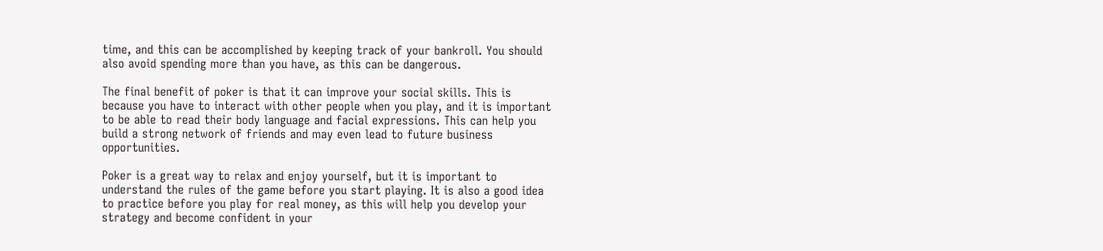time, and this can be accomplished by keeping track of your bankroll. You should also avoid spending more than you have, as this can be dangerous.

The final benefit of poker is that it can improve your social skills. This is because you have to interact with other people when you play, and it is important to be able to read their body language and facial expressions. This can help you build a strong network of friends and may even lead to future business opportunities.

Poker is a great way to relax and enjoy yourself, but it is important to understand the rules of the game before you start playing. It is also a good idea to practice before you play for real money, as this will help you develop your strategy and become confident in your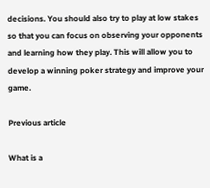decisions. You should also try to play at low stakes so that you can focus on observing your opponents and learning how they play. This will allow you to develop a winning poker strategy and improve your game.

Previous article

What is a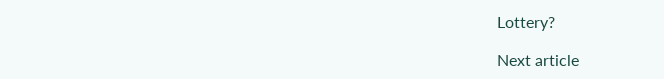Lottery?

Next article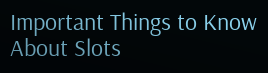Important Things to Know About Slots